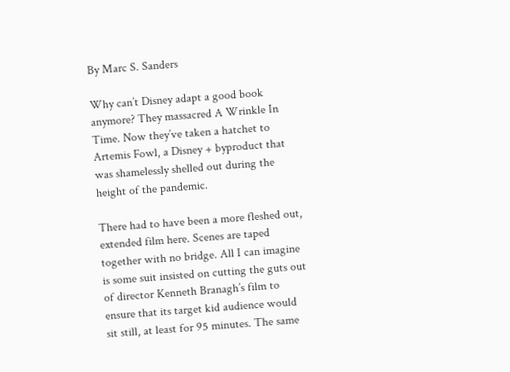By Marc S. Sanders

Why can’t Disney adapt a good book anymore? They massacred A Wrinkle In Time. Now they’ve taken a hatchet to Artemis Fowl, a Disney + byproduct that was shamelessly shelled out during the height of the pandemic.

There had to have been a more fleshed out, extended film here. Scenes are taped together with no bridge. All I can imagine is some suit insisted on cutting the guts out of director Kenneth Branagh’s film to ensure that its target kid audience would sit still, at least for 95 minutes. The same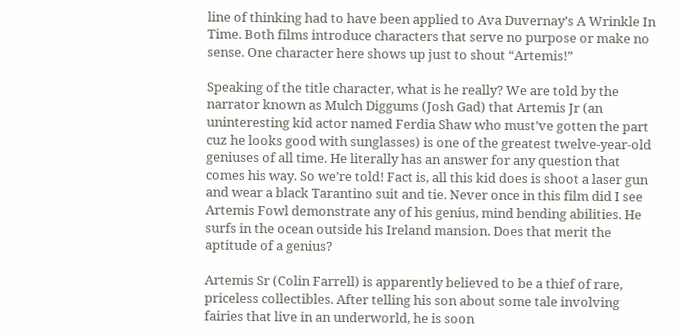line of thinking had to have been applied to Ava Duvernay’s A Wrinkle In Time. Both films introduce characters that serve no purpose or make no sense. One character here shows up just to shout “Artemis!”

Speaking of the title character, what is he really? We are told by the narrator known as Mulch Diggums (Josh Gad) that Artemis Jr (an uninteresting kid actor named Ferdia Shaw who must’ve gotten the part cuz he looks good with sunglasses) is one of the greatest twelve-year-old geniuses of all time. He literally has an answer for any question that comes his way. So we’re told! Fact is, all this kid does is shoot a laser gun and wear a black Tarantino suit and tie. Never once in this film did I see Artemis Fowl demonstrate any of his genius, mind bending abilities. He surfs in the ocean outside his Ireland mansion. Does that merit the aptitude of a genius?

Artemis Sr (Colin Farrell) is apparently believed to be a thief of rare, priceless collectibles. After telling his son about some tale involving fairies that live in an underworld, he is soon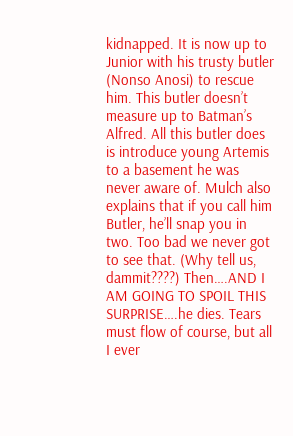kidnapped. It is now up to Junior with his trusty butler (Nonso Anosi) to rescue him. This butler doesn’t measure up to Batman’s Alfred. All this butler does is introduce young Artemis to a basement he was never aware of. Mulch also explains that if you call him Butler, he’ll snap you in two. Too bad we never got to see that. (Why tell us, dammit????) Then….AND I AM GOING TO SPOIL THIS SURPRISE….he dies. Tears must flow of course, but all I ever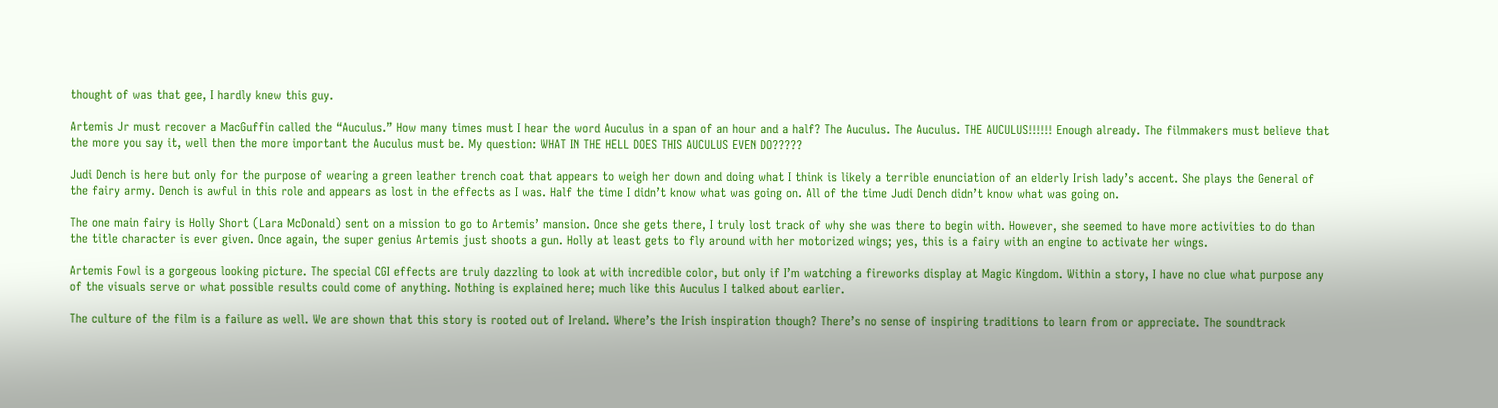thought of was that gee, I hardly knew this guy.

Artemis Jr must recover a MacGuffin called the “Auculus.” How many times must I hear the word Auculus in a span of an hour and a half? The Auculus. The Auculus. THE AUCULUS!!!!!! Enough already. The filmmakers must believe that the more you say it, well then the more important the Auculus must be. My question: WHAT IN THE HELL DOES THIS AUCULUS EVEN DO?????

Judi Dench is here but only for the purpose of wearing a green leather trench coat that appears to weigh her down and doing what I think is likely a terrible enunciation of an elderly Irish lady’s accent. She plays the General of the fairy army. Dench is awful in this role and appears as lost in the effects as I was. Half the time I didn’t know what was going on. All of the time Judi Dench didn’t know what was going on.

The one main fairy is Holly Short (Lara McDonald) sent on a mission to go to Artemis’ mansion. Once she gets there, I truly lost track of why she was there to begin with. However, she seemed to have more activities to do than the title character is ever given. Once again, the super genius Artemis just shoots a gun. Holly at least gets to fly around with her motorized wings; yes, this is a fairy with an engine to activate her wings.

Artemis Fowl is a gorgeous looking picture. The special CGI effects are truly dazzling to look at with incredible color, but only if I’m watching a fireworks display at Magic Kingdom. Within a story, I have no clue what purpose any of the visuals serve or what possible results could come of anything. Nothing is explained here; much like this Auculus I talked about earlier.

The culture of the film is a failure as well. We are shown that this story is rooted out of Ireland. Where’s the Irish inspiration though? There’s no sense of inspiring traditions to learn from or appreciate. The soundtrack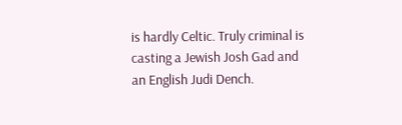is hardly Celtic. Truly criminal is casting a Jewish Josh Gad and an English Judi Dench.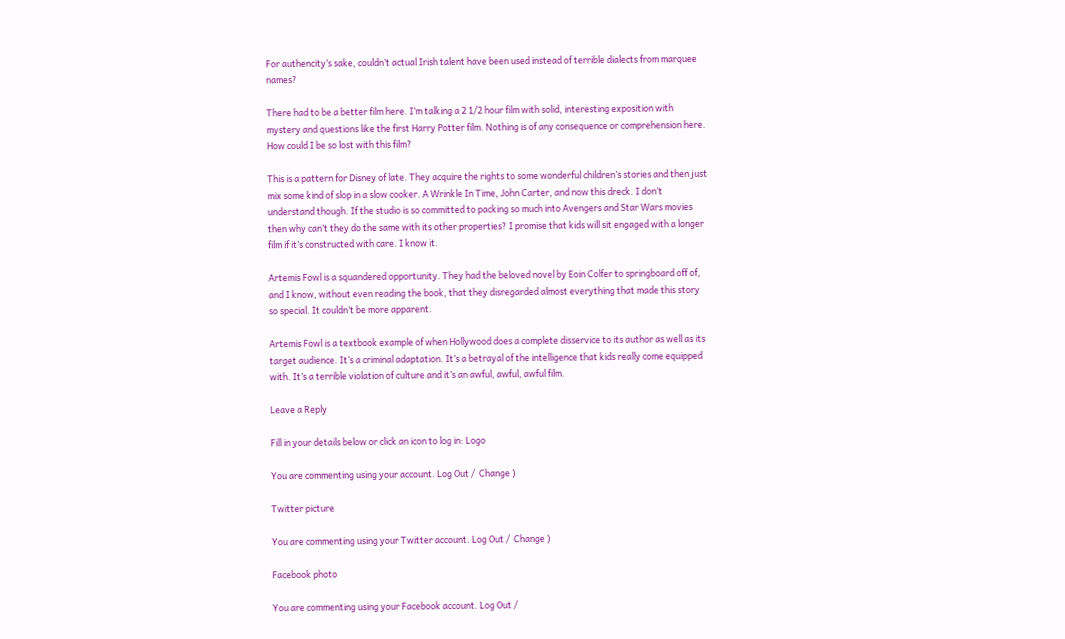For authencity’s sake, couldn’t actual Irish talent have been used instead of terrible dialects from marquee names?

There had to be a better film here. I’m talking a 2 1/2 hour film with solid, interesting exposition with mystery and questions like the first Harry Potter film. Nothing is of any consequence or comprehension here. How could I be so lost with this film?

This is a pattern for Disney of late. They acquire the rights to some wonderful children’s stories and then just mix some kind of slop in a slow cooker. A Wrinkle In Time, John Carter, and now this dreck. I don’t understand though. If the studio is so committed to packing so much into Avengers and Star Wars movies then why can’t they do the same with its other properties? I promise that kids will sit engaged with a longer film if it’s constructed with care. I know it.

Artemis Fowl is a squandered opportunity. They had the beloved novel by Eoin Colfer to springboard off of, and I know, without even reading the book, that they disregarded almost everything that made this story so special. It couldn’t be more apparent.

Artemis Fowl is a textbook example of when Hollywood does a complete disservice to its author as well as its target audience. It’s a criminal adaptation. It’s a betrayal of the intelligence that kids really come equipped with. It’s a terrible violation of culture and it’s an awful, awful, awful film.

Leave a Reply

Fill in your details below or click an icon to log in: Logo

You are commenting using your account. Log Out /  Change )

Twitter picture

You are commenting using your Twitter account. Log Out /  Change )

Facebook photo

You are commenting using your Facebook account. Log Out /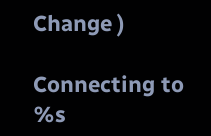Change )

Connecting to %s